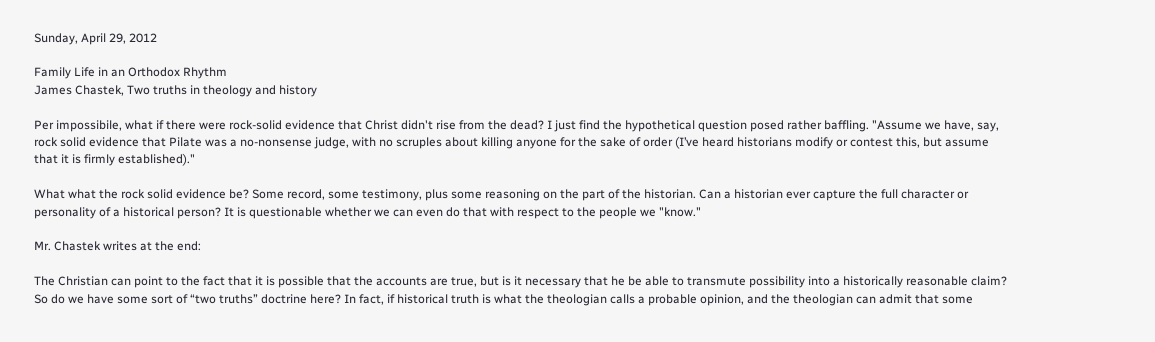Sunday, April 29, 2012

Family Life in an Orthodox Rhythm
James Chastek, Two truths in theology and history

Per impossibile, what if there were rock-solid evidence that Christ didn't rise from the dead? I just find the hypothetical question posed rather baffling. "Assume we have, say, rock solid evidence that Pilate was a no-nonsense judge, with no scruples about killing anyone for the sake of order (I’ve heard historians modify or contest this, but assume that it is firmly established)."

What what the rock solid evidence be? Some record, some testimony, plus some reasoning on the part of the historian. Can a historian ever capture the full character or personality of a historical person? It is questionable whether we can even do that with respect to the people we "know."

Mr. Chastek writes at the end:

The Christian can point to the fact that it is possible that the accounts are true, but is it necessary that he be able to transmute possibility into a historically reasonable claim? So do we have some sort of “two truths” doctrine here? In fact, if historical truth is what the theologian calls a probable opinion, and the theologian can admit that some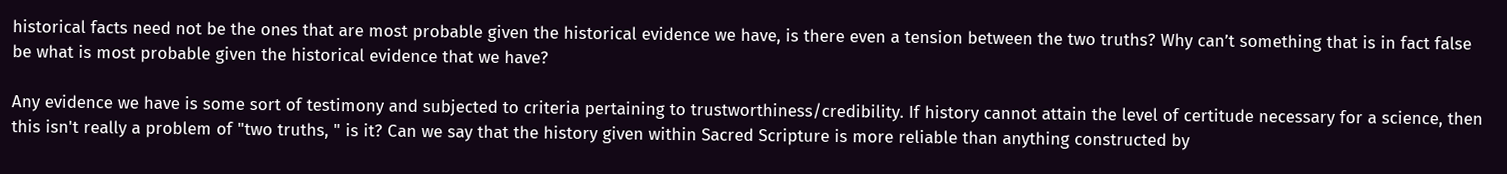historical facts need not be the ones that are most probable given the historical evidence we have, is there even a tension between the two truths? Why can’t something that is in fact false be what is most probable given the historical evidence that we have?

Any evidence we have is some sort of testimony and subjected to criteria pertaining to trustworthiness/credibility. If history cannot attain the level of certitude necessary for a science, then this isn't really a problem of "two truths, " is it? Can we say that the history given within Sacred Scripture is more reliable than anything constructed by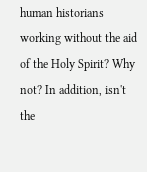human historians working without the aid of the Holy Spirit? Why not? In addition, isn't the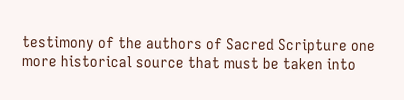testimony of the authors of Sacred Scripture one more historical source that must be taken into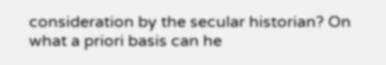consideration by the secular historian? On what a priori basis can he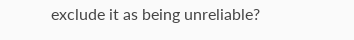exclude it as being unreliable?